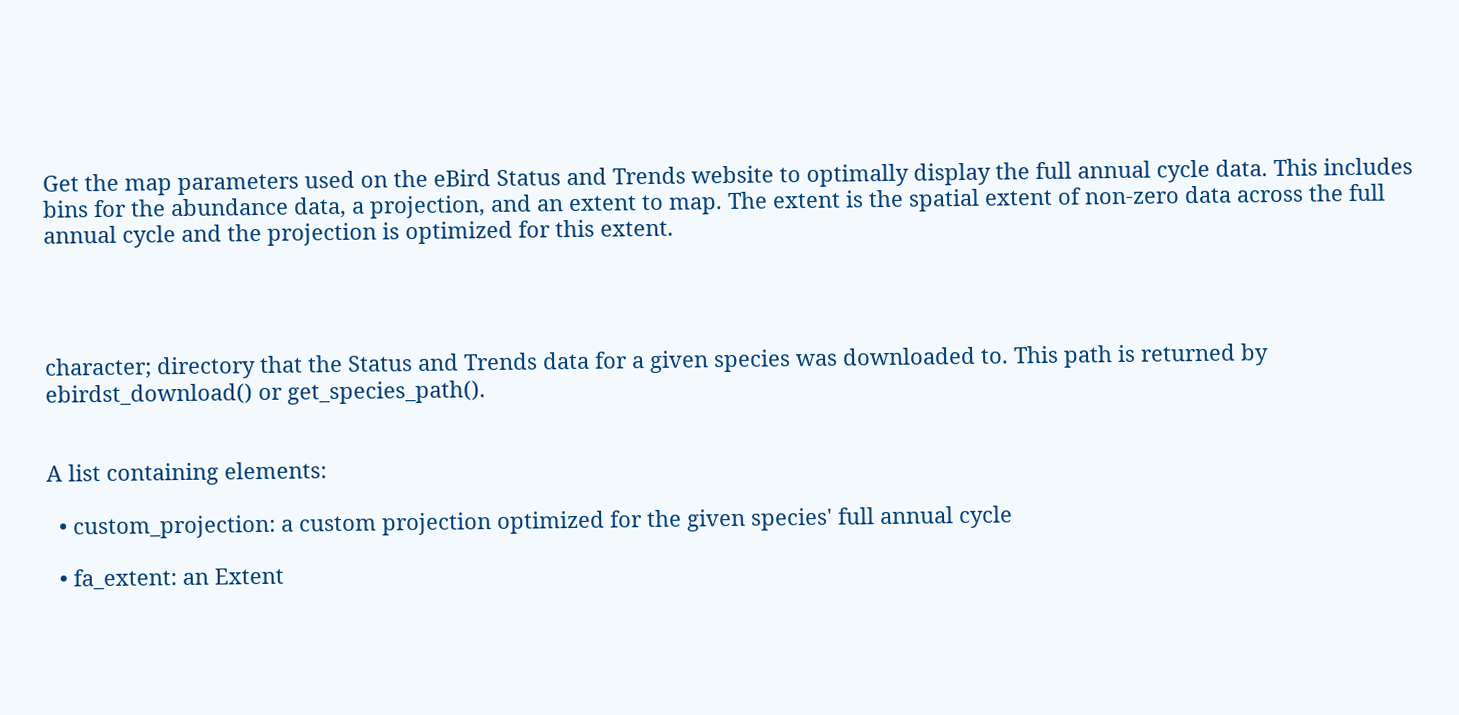Get the map parameters used on the eBird Status and Trends website to optimally display the full annual cycle data. This includes bins for the abundance data, a projection, and an extent to map. The extent is the spatial extent of non-zero data across the full annual cycle and the projection is optimized for this extent.




character; directory that the Status and Trends data for a given species was downloaded to. This path is returned by ebirdst_download() or get_species_path().


A list containing elements:

  • custom_projection: a custom projection optimized for the given species' full annual cycle

  • fa_extent: an Extent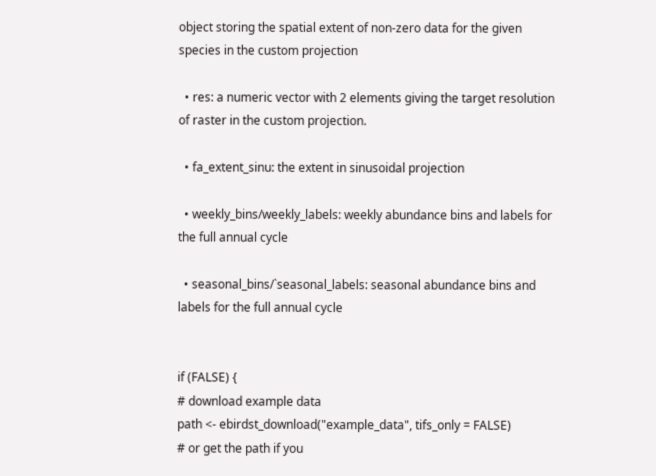object storing the spatial extent of non-zero data for the given species in the custom projection

  • res: a numeric vector with 2 elements giving the target resolution of raster in the custom projection.

  • fa_extent_sinu: the extent in sinusoidal projection

  • weekly_bins/weekly_labels: weekly abundance bins and labels for the full annual cycle

  • seasonal_bins/`seasonal_labels: seasonal abundance bins and labels for the full annual cycle


if (FALSE) {
# download example data
path <- ebirdst_download("example_data", tifs_only = FALSE)
# or get the path if you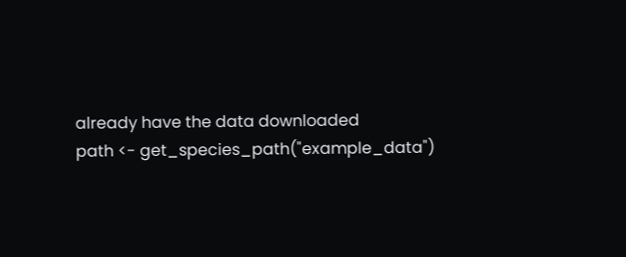already have the data downloaded
path <- get_species_path("example_data")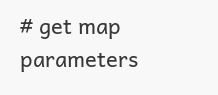# get map parameters